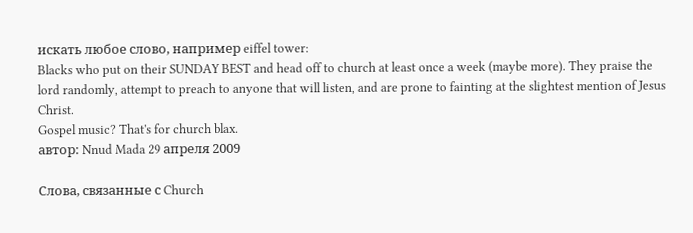искать любое слово, например eiffel tower:
Blacks who put on their SUNDAY BEST and head off to church at least once a week (maybe more). They praise the lord randomly, attempt to preach to anyone that will listen, and are prone to fainting at the slightest mention of Jesus Christ.
Gospel music? That's for church blax.
автор: Nnud Mada 29 апреля 2009

Слова, связанные с Church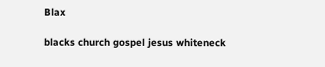Blax

blacks church gospel jesus whiteneck